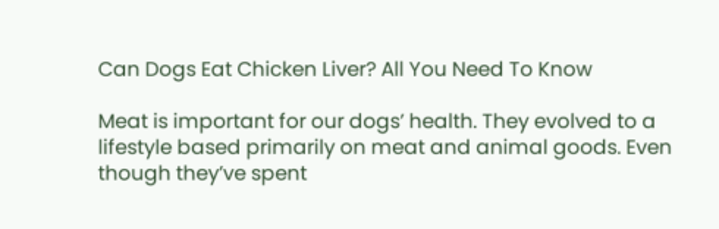Can Dogs Eat Chicken Liver? All You Need To Know

Meat is important for our dogs’ health. They evolved to a lifestyle based primarily on meat and animal goods. Even though they’ve spent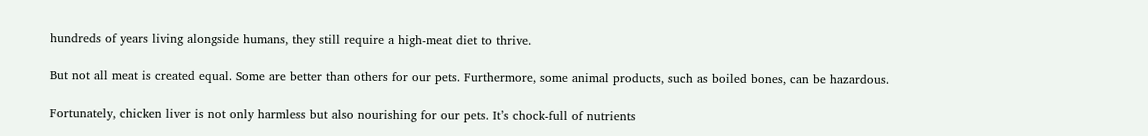hundreds of years living alongside humans, they still require a high-meat diet to thrive.

But not all meat is created equal. Some are better than others for our pets. Furthermore, some animal products, such as boiled bones, can be hazardous.

Fortunately, chicken liver is not only harmless but also nourishing for our pets. It’s chock-full of nutrients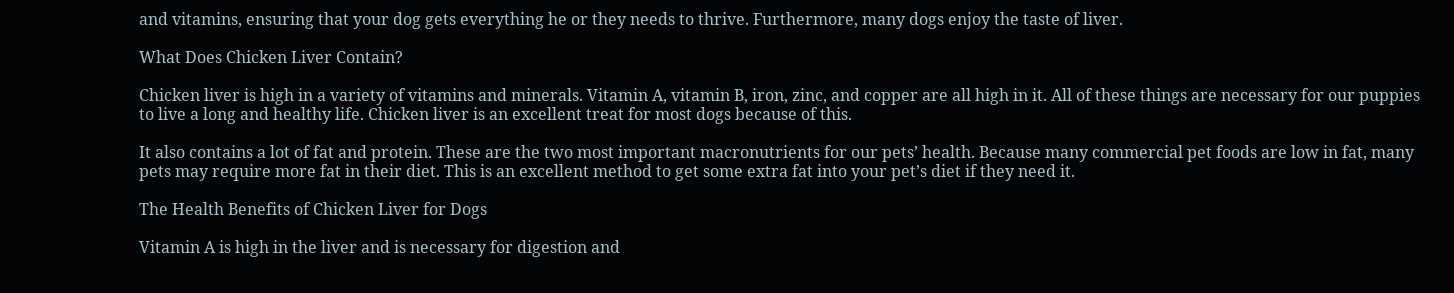and vitamins, ensuring that your dog gets everything he or they needs to thrive. Furthermore, many dogs enjoy the taste of liver.

What Does Chicken Liver Contain?

Chicken liver is high in a variety of vitamins and minerals. Vitamin A, vitamin B, iron, zinc, and copper are all high in it. All of these things are necessary for our puppies to live a long and healthy life. Chicken liver is an excellent treat for most dogs because of this.

It also contains a lot of fat and protein. These are the two most important macronutrients for our pets’ health. Because many commercial pet foods are low in fat, many pets may require more fat in their diet. This is an excellent method to get some extra fat into your pet’s diet if they need it.

The Health Benefits of Chicken Liver for Dogs

Vitamin A is high in the liver and is necessary for digestion and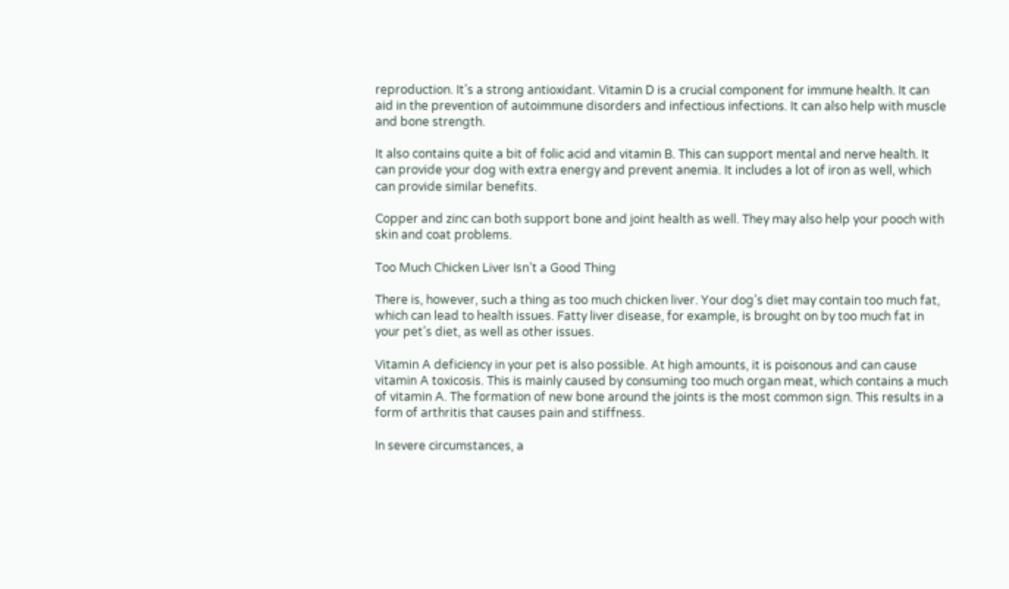reproduction. It’s a strong antioxidant. Vitamin D is a crucial component for immune health. It can aid in the prevention of autoimmune disorders and infectious infections. It can also help with muscle and bone strength.

It also contains quite a bit of folic acid and vitamin B. This can support mental and nerve health. It can provide your dog with extra energy and prevent anemia. It includes a lot of iron as well, which can provide similar benefits.

Copper and zinc can both support bone and joint health as well. They may also help your pooch with skin and coat problems.

Too Much Chicken Liver Isn’t a Good Thing

There is, however, such a thing as too much chicken liver. Your dog’s diet may contain too much fat, which can lead to health issues. Fatty liver disease, for example, is brought on by too much fat in your pet’s diet, as well as other issues.

Vitamin A deficiency in your pet is also possible. At high amounts, it is poisonous and can cause vitamin A toxicosis. This is mainly caused by consuming too much organ meat, which contains a much of vitamin A. The formation of new bone around the joints is the most common sign. This results in a form of arthritis that causes pain and stiffness.

In severe circumstances, a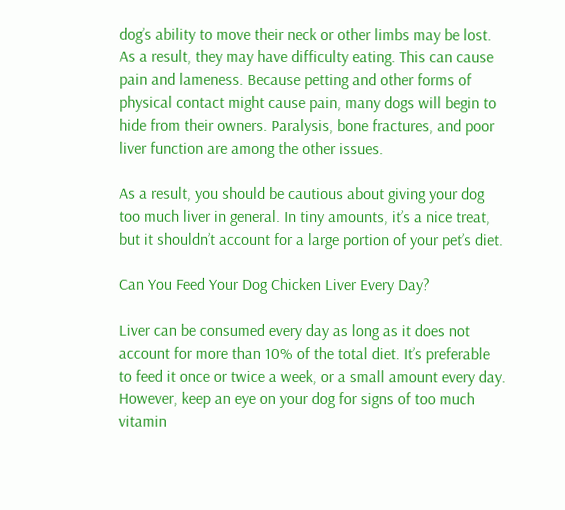dog’s ability to move their neck or other limbs may be lost. As a result, they may have difficulty eating. This can cause pain and lameness. Because petting and other forms of physical contact might cause pain, many dogs will begin to hide from their owners. Paralysis, bone fractures, and poor liver function are among the other issues.

As a result, you should be cautious about giving your dog too much liver in general. In tiny amounts, it’s a nice treat, but it shouldn’t account for a large portion of your pet’s diet.

Can You Feed Your Dog Chicken Liver Every Day?

Liver can be consumed every day as long as it does not account for more than 10% of the total diet. It’s preferable to feed it once or twice a week, or a small amount every day. However, keep an eye on your dog for signs of too much vitamin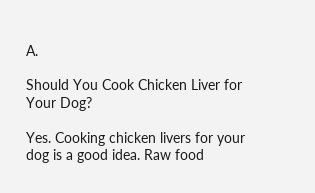A.

Should You Cook Chicken Liver for Your Dog?

Yes. Cooking chicken livers for your dog is a good idea. Raw food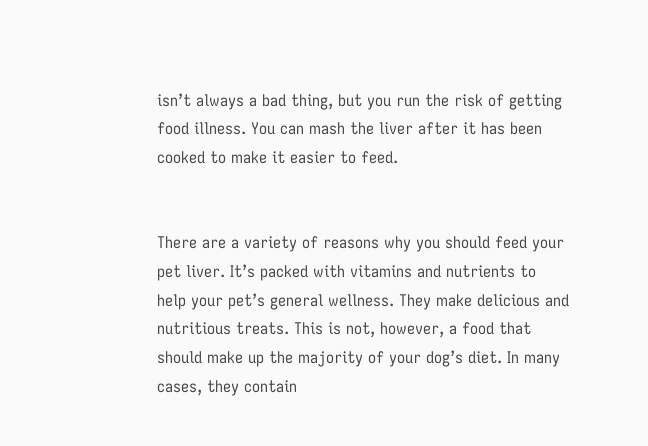isn’t always a bad thing, but you run the risk of getting food illness. You can mash the liver after it has been cooked to make it easier to feed.


There are a variety of reasons why you should feed your pet liver. It’s packed with vitamins and nutrients to help your pet’s general wellness. They make delicious and nutritious treats. This is not, however, a food that should make up the majority of your dog’s diet. In many cases, they contain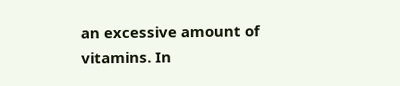an excessive amount of vitamins. In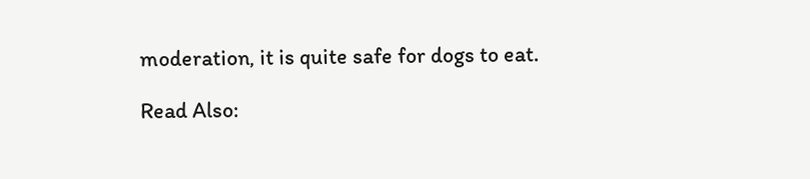moderation, it is quite safe for dogs to eat.

Read Also: